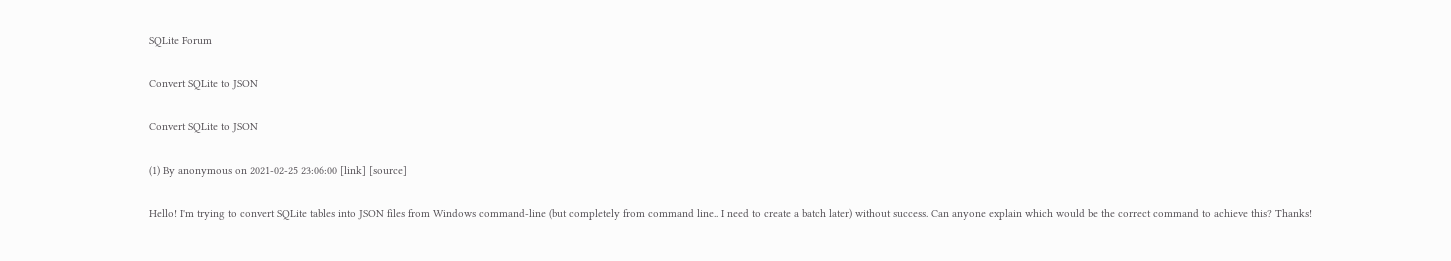SQLite Forum

Convert SQLite to JSON

Convert SQLite to JSON

(1) By anonymous on 2021-02-25 23:06:00 [link] [source]

Hello! I'm trying to convert SQLite tables into JSON files from Windows command-line (but completely from command line.. I need to create a batch later) without success. Can anyone explain which would be the correct command to achieve this? Thanks!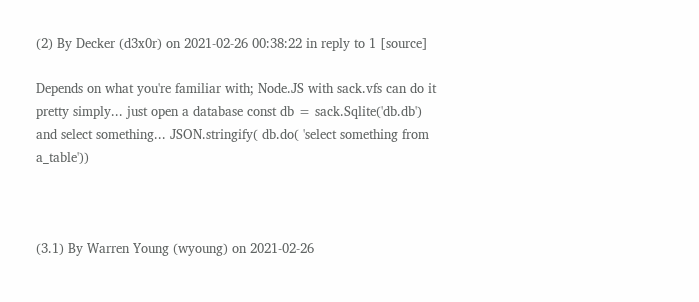(2) By Decker (d3x0r) on 2021-02-26 00:38:22 in reply to 1 [source]

Depends on what you're familiar with; Node.JS with sack.vfs can do it pretty simply... just open a database const db = sack.Sqlite('db.db') and select something... JSON.stringify( db.do( 'select something from a_table'))



(3.1) By Warren Young (wyoung) on 2021-02-26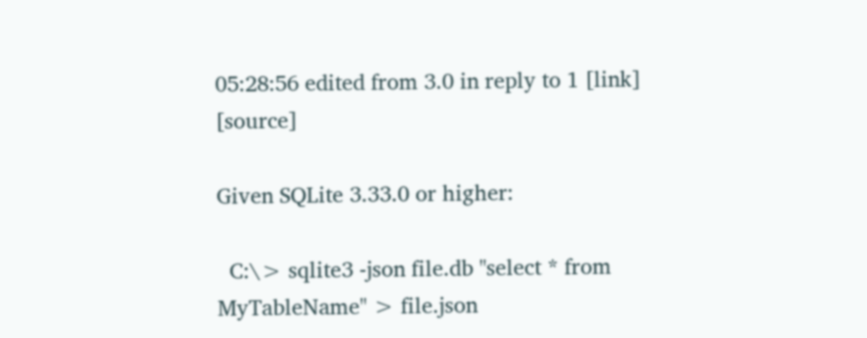05:28:56 edited from 3.0 in reply to 1 [link] [source]

Given SQLite 3.33.0 or higher:

  C:\> sqlite3 -json file.db "select * from MyTableName" > file.json